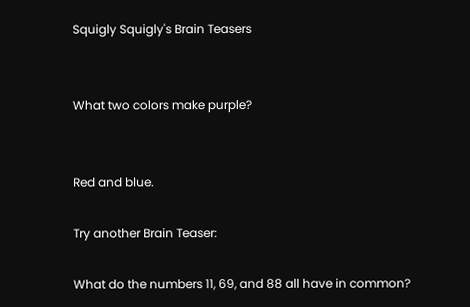Squigly Squigly's Brain Teasers


What two colors make purple?


Red and blue.

Try another Brain Teaser:

What do the numbers 11, 69, and 88 all have in common?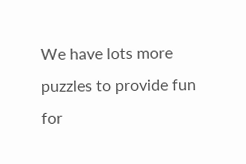We have lots more puzzles to provide fun for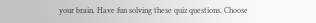your brain. Have fun solving these quiz questions. Choose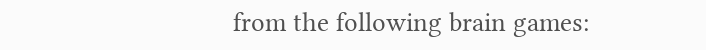from the following brain games: